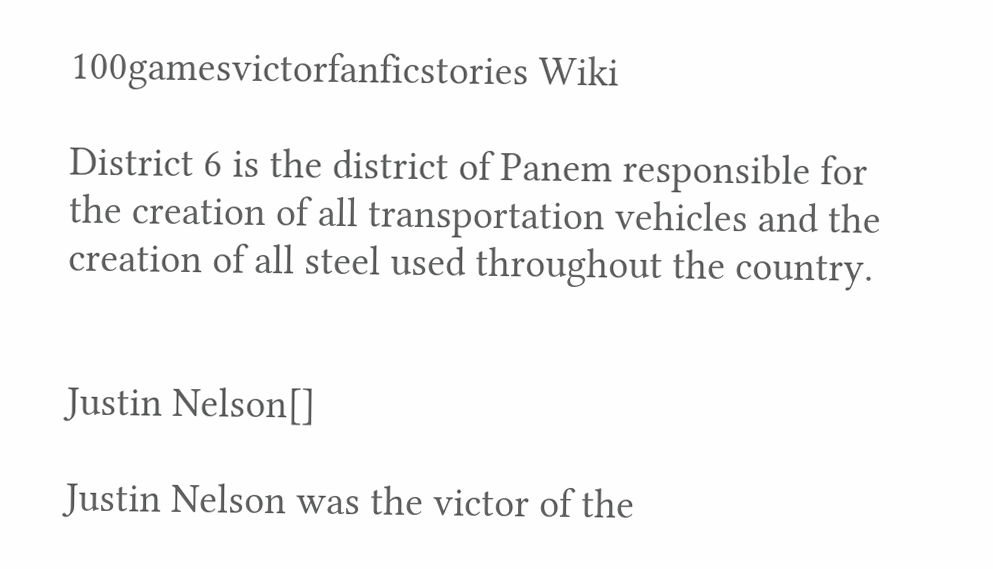100gamesvictorfanficstories Wiki

District 6 is the district of Panem responsible for the creation of all transportation vehicles and the creation of all steel used throughout the country.


Justin Nelson[]

Justin Nelson was the victor of the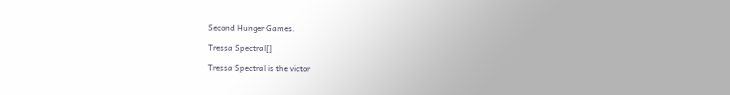Second Hunger Games.

Tressa Spectral[]

Tressa Spectral is the victor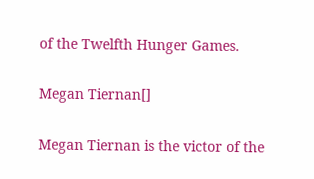of the Twelfth Hunger Games.

Megan Tiernan[]

Megan Tiernan is the victor of the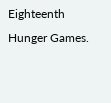Eighteenth Hunger Games.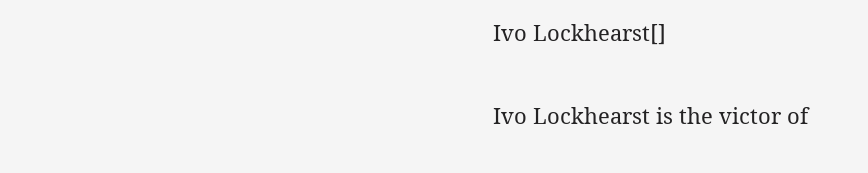Ivo Lockhearst[]

Ivo Lockhearst is the victor of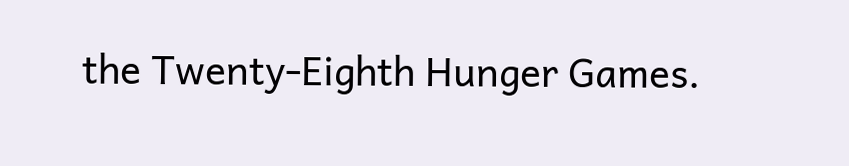the Twenty-Eighth Hunger Games.